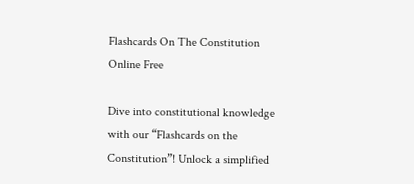Flashcards On The Constitution Online Free

Dive into constitutional knowledge with our “Flashcards on the Constitution”! Unlock a simplified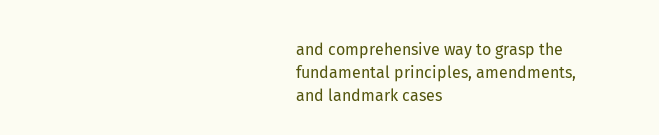and comprehensive way to grasp the fundamental principles, amendments, and landmark cases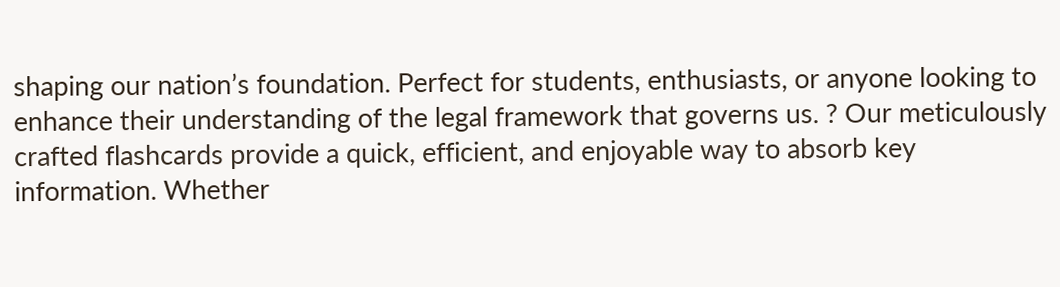shaping our nation’s foundation. Perfect for students, enthusiasts, or anyone looking to enhance their understanding of the legal framework that governs us. ? Our meticulously crafted flashcards provide a quick, efficient, and enjoyable way to absorb key information. Whether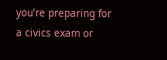you’re preparing for a civics exam or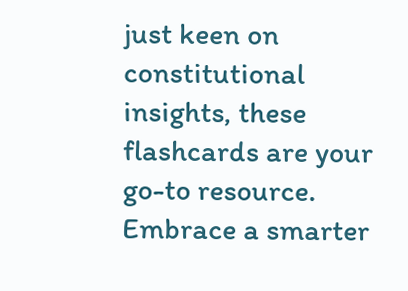just keen on constitutional insights, these flashcards are your go-to resource. Embrace a smarter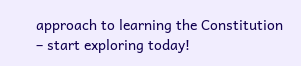approach to learning the Constitution – start exploring today!